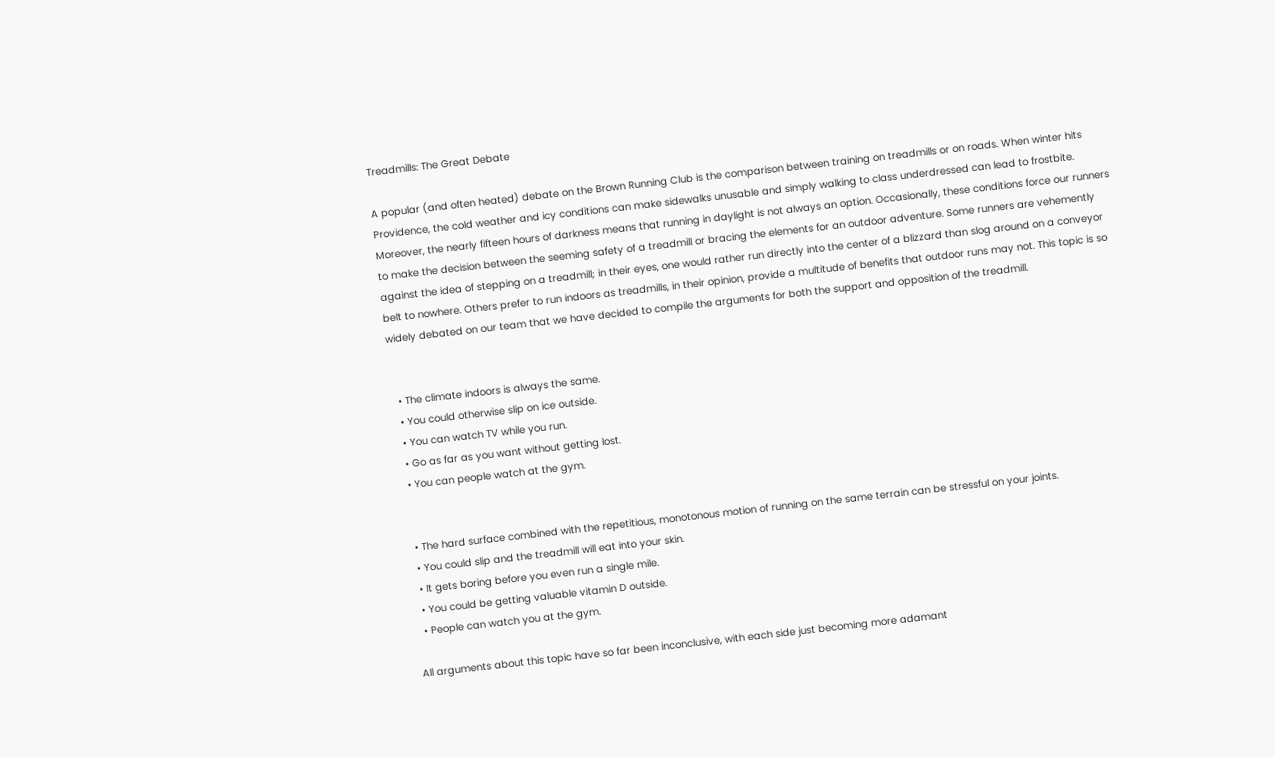Treadmills: The Great Debate

A popular (and often heated) debate on the Brown Running Club is the comparison between training on treadmills or on roads. When winter hits Providence, the cold weather and icy conditions can make sidewalks unusable and simply walking to class underdressed can lead to frostbite. Moreover, the nearly fifteen hours of darkness means that running in daylight is not always an option. Occasionally, these conditions force our runners to make the decision between the seeming safety of a treadmill or bracing the elements for an outdoor adventure. Some runners are vehemently against the idea of stepping on a treadmill; in their eyes, one would rather run directly into the center of a blizzard than slog around on a conveyor belt to nowhere. Others prefer to run indoors as treadmills, in their opinion, provide a multitude of benefits that outdoor runs may not. This topic is so widely debated on our team that we have decided to compile the arguments for both the support and opposition of the treadmill.


  • The climate indoors is always the same.
  • You could otherwise slip on ice outside.
  • You can watch TV while you run.
  • Go as far as you want without getting lost.
  • You can people watch at the gym.


  • The hard surface combined with the repetitious, monotonous motion of running on the same terrain can be stressful on your joints.
  • You could slip and the treadmill will eat into your skin.
  • It gets boring before you even run a single mile.
  • You could be getting valuable vitamin D outside.
  • People can watch you at the gym.

All arguments about this topic have so far been inconclusive, with each side just becoming more adamant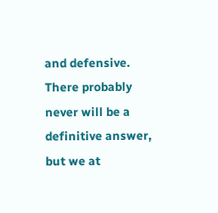and defensive. There probably never will be a definitive answer, but we at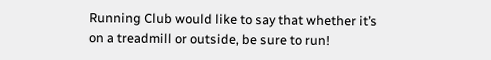Running Club would like to say that whether it’s on a treadmill or outside, be sure to run!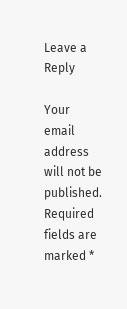Leave a Reply

Your email address will not be published. Required fields are marked *